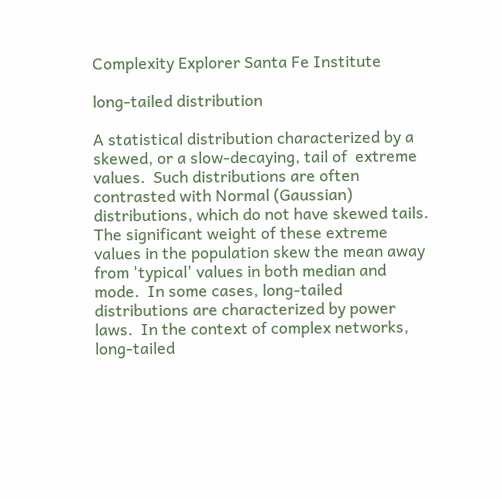Complexity Explorer Santa Fe Institute

long-tailed distribution

A statistical distribution characterized by a skewed, or a slow-decaying, tail of  extreme values.  Such distributions are often contrasted with Normal (Gaussian) distributions, which do not have skewed tails.  The significant weight of these extreme values in the population skew the mean away from 'typical' values in both median and mode.  In some cases, long-tailed distributions are characterized by power laws.  In the context of complex networks, long-tailed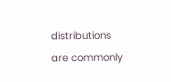distributions are commonly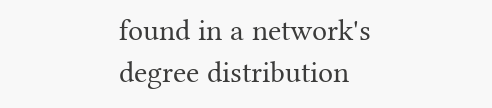found in a network's degree distribution